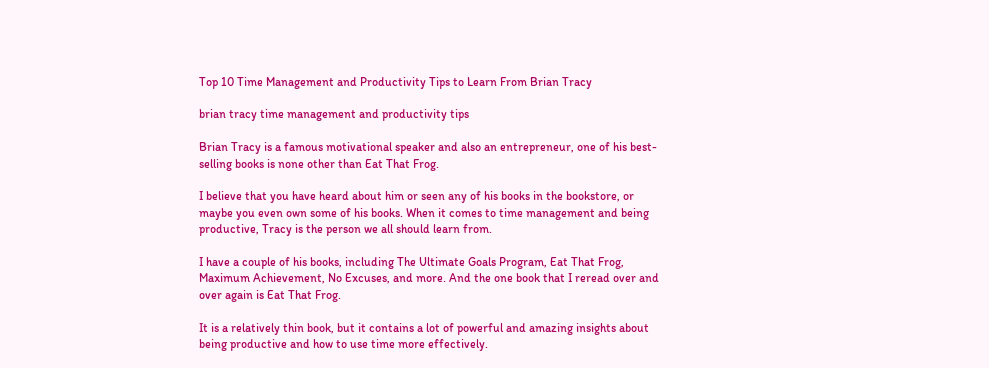Top 10 Time Management and Productivity Tips to Learn From Brian Tracy

brian tracy time management and productivity tips

Brian Tracy is a famous motivational speaker and also an entrepreneur, one of his best-selling books is none other than Eat That Frog.

I believe that you have heard about him or seen any of his books in the bookstore, or maybe you even own some of his books. When it comes to time management and being productive, Tracy is the person we all should learn from.

I have a couple of his books, including The Ultimate Goals Program, Eat That Frog, Maximum Achievement, No Excuses, and more. And the one book that I reread over and over again is Eat That Frog.

It is a relatively thin book, but it contains a lot of powerful and amazing insights about being productive and how to use time more effectively.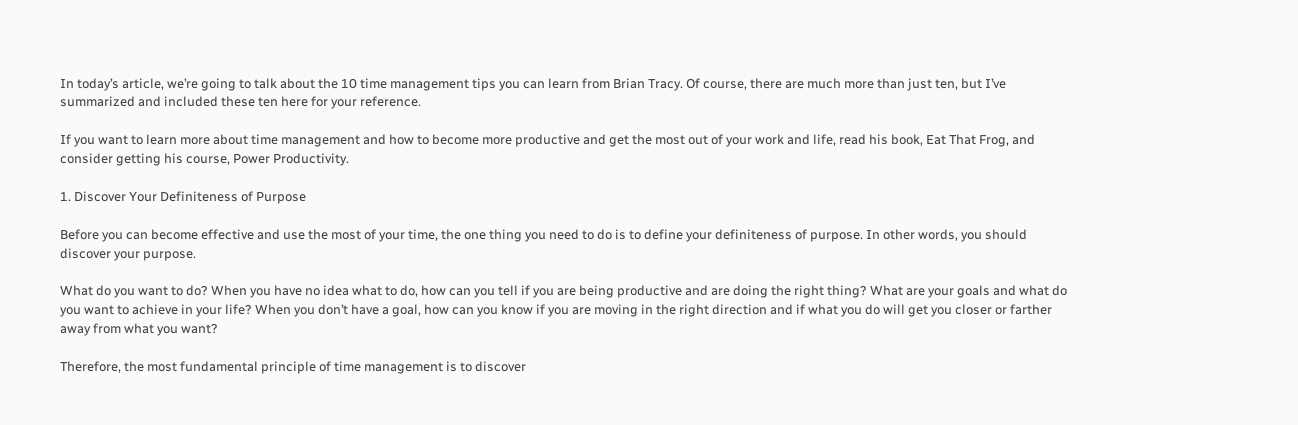In today’s article, we’re going to talk about the 10 time management tips you can learn from Brian Tracy. Of course, there are much more than just ten, but I’ve summarized and included these ten here for your reference.

If you want to learn more about time management and how to become more productive and get the most out of your work and life, read his book, Eat That Frog, and consider getting his course, Power Productivity.

1. Discover Your Definiteness of Purpose

Before you can become effective and use the most of your time, the one thing you need to do is to define your definiteness of purpose. In other words, you should discover your purpose.

What do you want to do? When you have no idea what to do, how can you tell if you are being productive and are doing the right thing? What are your goals and what do you want to achieve in your life? When you don’t have a goal, how can you know if you are moving in the right direction and if what you do will get you closer or farther away from what you want?

Therefore, the most fundamental principle of time management is to discover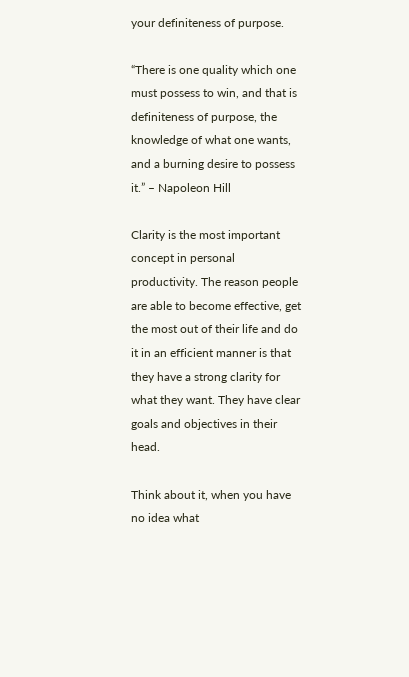your definiteness of purpose.

“There is one quality which one must possess to win, and that is definiteness of purpose, the knowledge of what one wants, and a burning desire to possess it.” – Napoleon Hill

Clarity is the most important concept in personal productivity. The reason people are able to become effective, get the most out of their life and do it in an efficient manner is that they have a strong clarity for what they want. They have clear goals and objectives in their head.

Think about it, when you have no idea what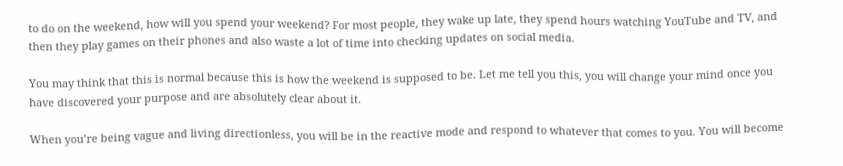to do on the weekend, how will you spend your weekend? For most people, they wake up late, they spend hours watching YouTube and TV, and then they play games on their phones and also waste a lot of time into checking updates on social media.

You may think that this is normal because this is how the weekend is supposed to be. Let me tell you this, you will change your mind once you have discovered your purpose and are absolutely clear about it.

When you’re being vague and living directionless, you will be in the reactive mode and respond to whatever that comes to you. You will become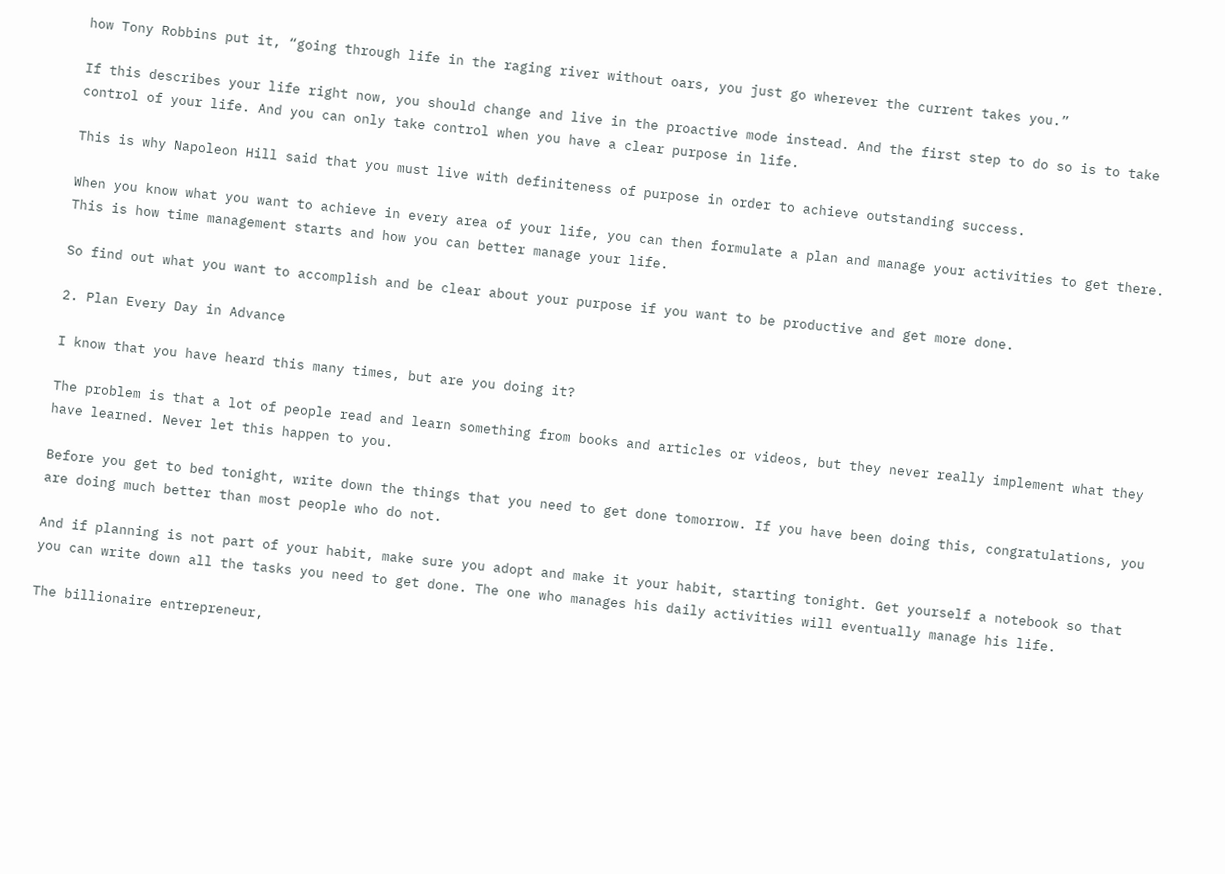how Tony Robbins put it, “going through life in the raging river without oars, you just go wherever the current takes you.”

If this describes your life right now, you should change and live in the proactive mode instead. And the first step to do so is to take control of your life. And you can only take control when you have a clear purpose in life.

This is why Napoleon Hill said that you must live with definiteness of purpose in order to achieve outstanding success.

When you know what you want to achieve in every area of your life, you can then formulate a plan and manage your activities to get there. This is how time management starts and how you can better manage your life.

So find out what you want to accomplish and be clear about your purpose if you want to be productive and get more done.

2. Plan Every Day in Advance

I know that you have heard this many times, but are you doing it?

The problem is that a lot of people read and learn something from books and articles or videos, but they never really implement what they have learned. Never let this happen to you.

Before you get to bed tonight, write down the things that you need to get done tomorrow. If you have been doing this, congratulations, you are doing much better than most people who do not.

And if planning is not part of your habit, make sure you adopt and make it your habit, starting tonight. Get yourself a notebook so that you can write down all the tasks you need to get done. The one who manages his daily activities will eventually manage his life.

The billionaire entrepreneur,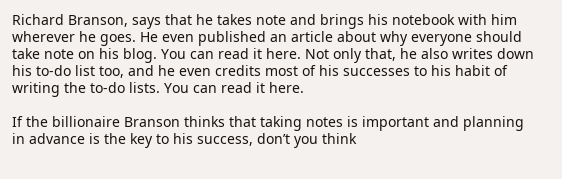Richard Branson, says that he takes note and brings his notebook with him wherever he goes. He even published an article about why everyone should take note on his blog. You can read it here. Not only that, he also writes down his to-do list too, and he even credits most of his successes to his habit of writing the to-do lists. You can read it here.

If the billionaire Branson thinks that taking notes is important and planning in advance is the key to his success, don’t you think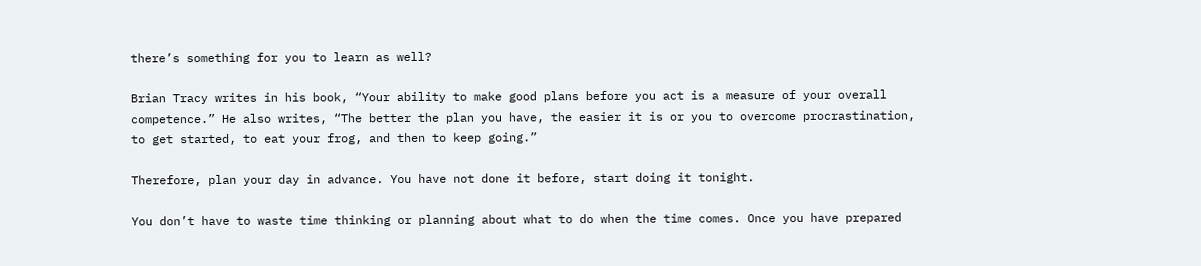there’s something for you to learn as well?

Brian Tracy writes in his book, “Your ability to make good plans before you act is a measure of your overall competence.” He also writes, “The better the plan you have, the easier it is or you to overcome procrastination, to get started, to eat your frog, and then to keep going.”

Therefore, plan your day in advance. You have not done it before, start doing it tonight.

You don’t have to waste time thinking or planning about what to do when the time comes. Once you have prepared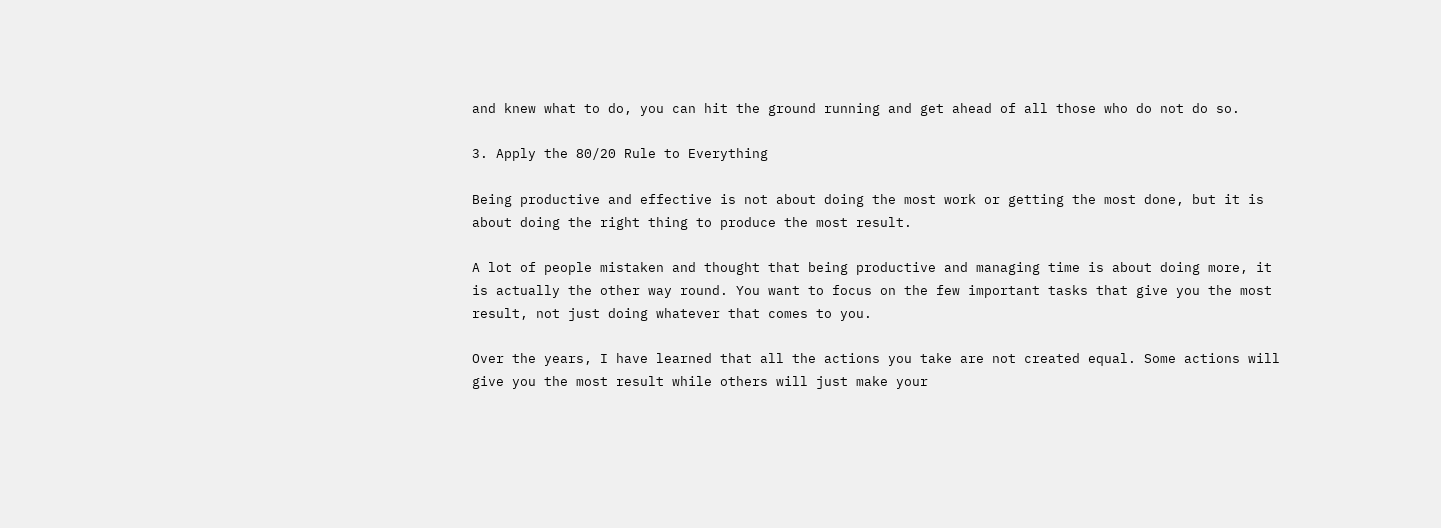and knew what to do, you can hit the ground running and get ahead of all those who do not do so.

3. Apply the 80/20 Rule to Everything

Being productive and effective is not about doing the most work or getting the most done, but it is about doing the right thing to produce the most result.

A lot of people mistaken and thought that being productive and managing time is about doing more, it is actually the other way round. You want to focus on the few important tasks that give you the most result, not just doing whatever that comes to you.

Over the years, I have learned that all the actions you take are not created equal. Some actions will give you the most result while others will just make your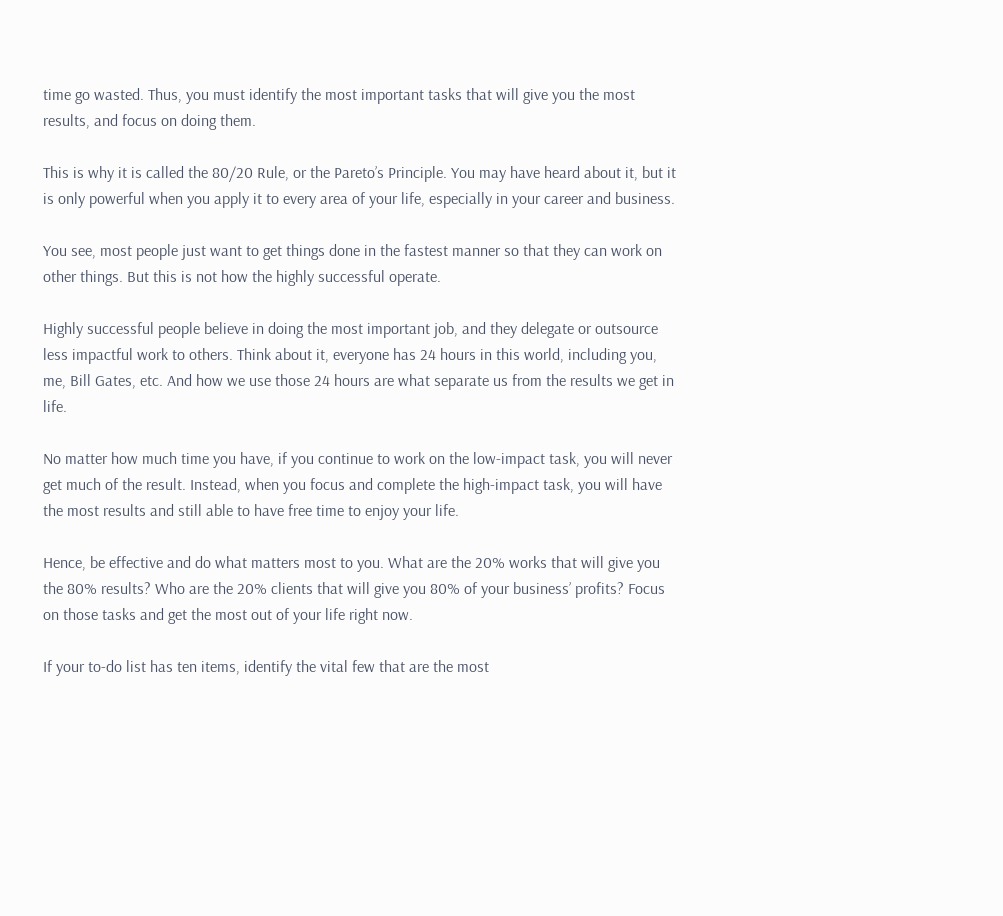time go wasted. Thus, you must identify the most important tasks that will give you the most results, and focus on doing them.

This is why it is called the 80/20 Rule, or the Pareto’s Principle. You may have heard about it, but it is only powerful when you apply it to every area of your life, especially in your career and business.

You see, most people just want to get things done in the fastest manner so that they can work on other things. But this is not how the highly successful operate.

Highly successful people believe in doing the most important job, and they delegate or outsource less impactful work to others. Think about it, everyone has 24 hours in this world, including you, me, Bill Gates, etc. And how we use those 24 hours are what separate us from the results we get in life.

No matter how much time you have, if you continue to work on the low-impact task, you will never get much of the result. Instead, when you focus and complete the high-impact task, you will have the most results and still able to have free time to enjoy your life.

Hence, be effective and do what matters most to you. What are the 20% works that will give you the 80% results? Who are the 20% clients that will give you 80% of your business’ profits? Focus on those tasks and get the most out of your life right now.

If your to-do list has ten items, identify the vital few that are the most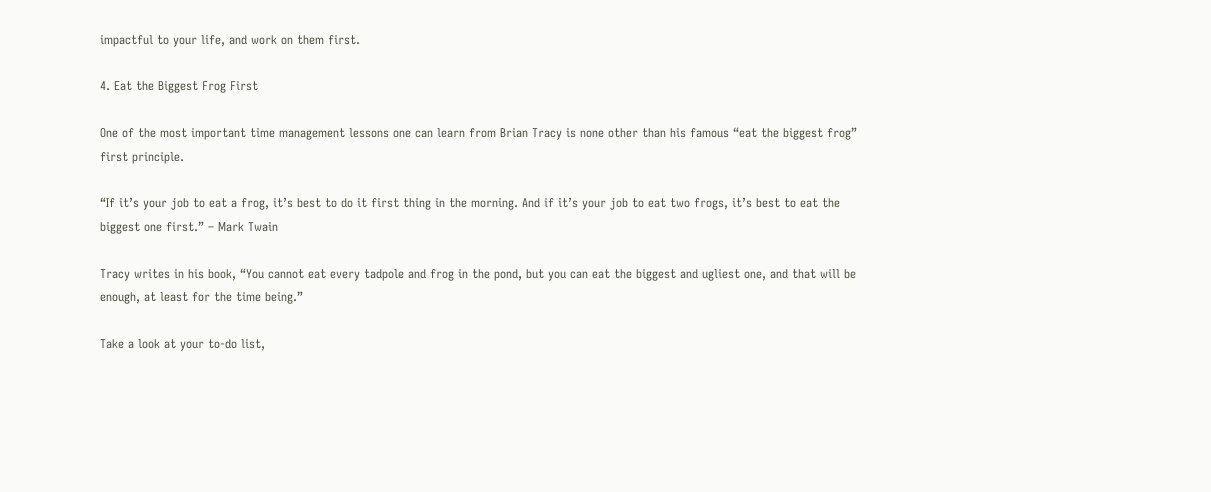impactful to your life, and work on them first.

4. Eat the Biggest Frog First

One of the most important time management lessons one can learn from Brian Tracy is none other than his famous “eat the biggest frog” first principle.

“If it’s your job to eat a frog, it’s best to do it first thing in the morning. And if it’s your job to eat two frogs, it’s best to eat the biggest one first.” – Mark Twain

Tracy writes in his book, “You cannot eat every tadpole and frog in the pond, but you can eat the biggest and ugliest one, and that will be enough, at least for the time being.”

Take a look at your to-do list,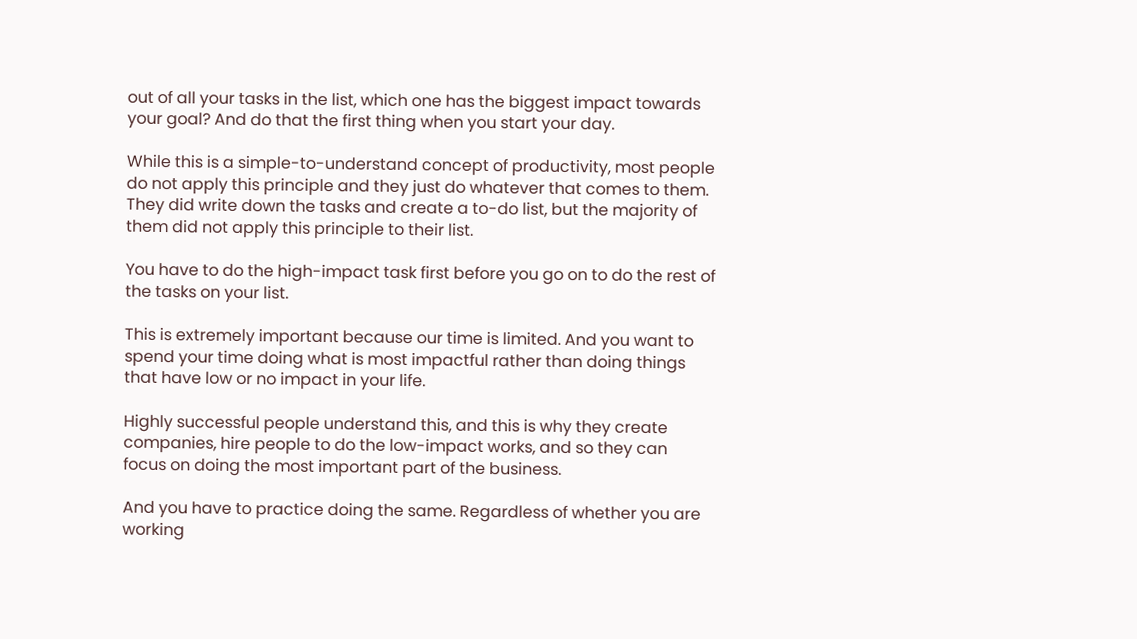out of all your tasks in the list, which one has the biggest impact towards your goal? And do that the first thing when you start your day.

While this is a simple-to-understand concept of productivity, most people do not apply this principle and they just do whatever that comes to them. They did write down the tasks and create a to-do list, but the majority of them did not apply this principle to their list.

You have to do the high-impact task first before you go on to do the rest of the tasks on your list.

This is extremely important because our time is limited. And you want to spend your time doing what is most impactful rather than doing things that have low or no impact in your life.

Highly successful people understand this, and this is why they create companies, hire people to do the low-impact works, and so they can focus on doing the most important part of the business.

And you have to practice doing the same. Regardless of whether you are working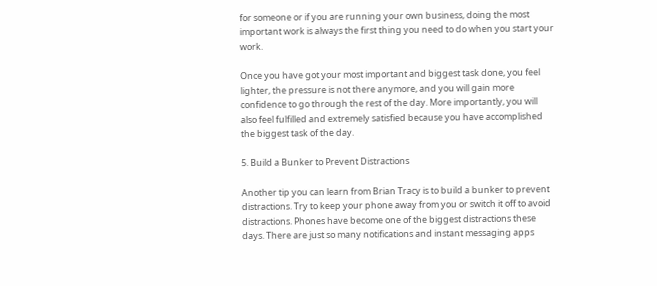for someone or if you are running your own business, doing the most important work is always the first thing you need to do when you start your work.

Once you have got your most important and biggest task done, you feel lighter, the pressure is not there anymore, and you will gain more confidence to go through the rest of the day. More importantly, you will also feel fulfilled and extremely satisfied because you have accomplished the biggest task of the day.

5. Build a Bunker to Prevent Distractions

Another tip you can learn from Brian Tracy is to build a bunker to prevent distractions. Try to keep your phone away from you or switch it off to avoid distractions. Phones have become one of the biggest distractions these days. There are just so many notifications and instant messaging apps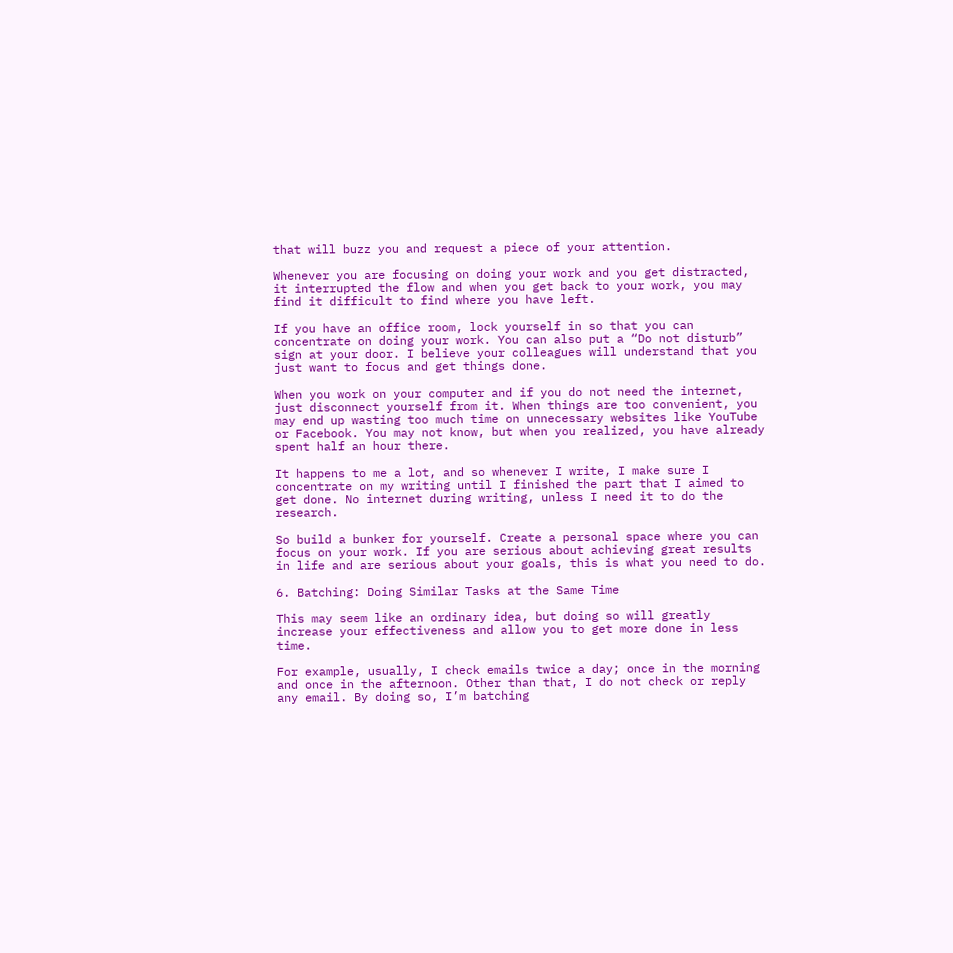that will buzz you and request a piece of your attention.

Whenever you are focusing on doing your work and you get distracted, it interrupted the flow and when you get back to your work, you may find it difficult to find where you have left.

If you have an office room, lock yourself in so that you can concentrate on doing your work. You can also put a “Do not disturb” sign at your door. I believe your colleagues will understand that you just want to focus and get things done.

When you work on your computer and if you do not need the internet, just disconnect yourself from it. When things are too convenient, you may end up wasting too much time on unnecessary websites like YouTube or Facebook. You may not know, but when you realized, you have already spent half an hour there.

It happens to me a lot, and so whenever I write, I make sure I concentrate on my writing until I finished the part that I aimed to get done. No internet during writing, unless I need it to do the research.

So build a bunker for yourself. Create a personal space where you can focus on your work. If you are serious about achieving great results in life and are serious about your goals, this is what you need to do.

6. Batching: Doing Similar Tasks at the Same Time

This may seem like an ordinary idea, but doing so will greatly increase your effectiveness and allow you to get more done in less time.

For example, usually, I check emails twice a day; once in the morning and once in the afternoon. Other than that, I do not check or reply any email. By doing so, I’m batching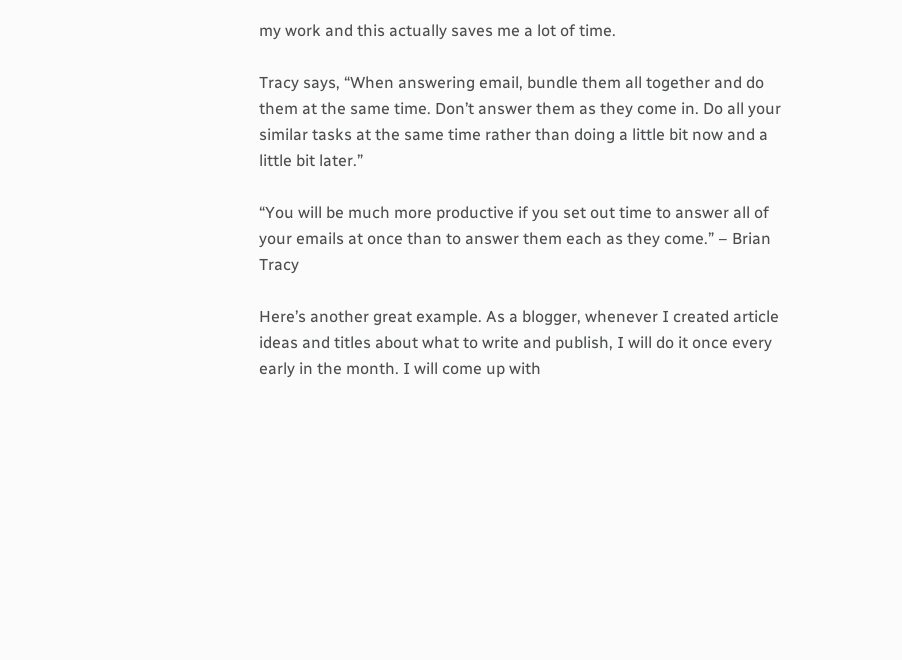my work and this actually saves me a lot of time.

Tracy says, “When answering email, bundle them all together and do them at the same time. Don’t answer them as they come in. Do all your similar tasks at the same time rather than doing a little bit now and a little bit later.”

“You will be much more productive if you set out time to answer all of your emails at once than to answer them each as they come.” – Brian Tracy

Here’s another great example. As a blogger, whenever I created article ideas and titles about what to write and publish, I will do it once every early in the month. I will come up with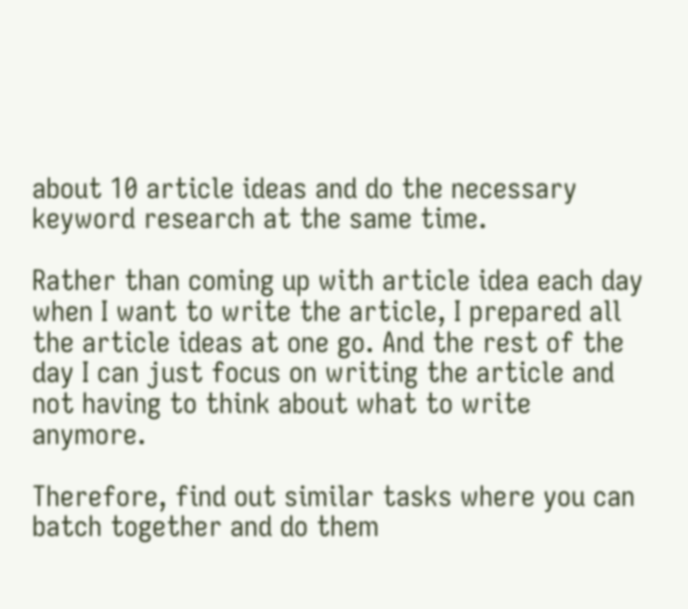about 10 article ideas and do the necessary keyword research at the same time.

Rather than coming up with article idea each day when I want to write the article, I prepared all the article ideas at one go. And the rest of the day I can just focus on writing the article and not having to think about what to write anymore.

Therefore, find out similar tasks where you can batch together and do them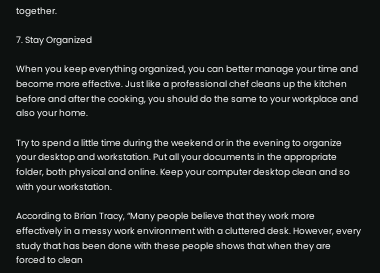together.

7. Stay Organized

When you keep everything organized, you can better manage your time and become more effective. Just like a professional chef cleans up the kitchen before and after the cooking, you should do the same to your workplace and also your home.

Try to spend a little time during the weekend or in the evening to organize your desktop and workstation. Put all your documents in the appropriate folder, both physical and online. Keep your computer desktop clean and so with your workstation.

According to Brian Tracy, “Many people believe that they work more effectively in a messy work environment with a cluttered desk. However, every study that has been done with these people shows that when they are forced to clean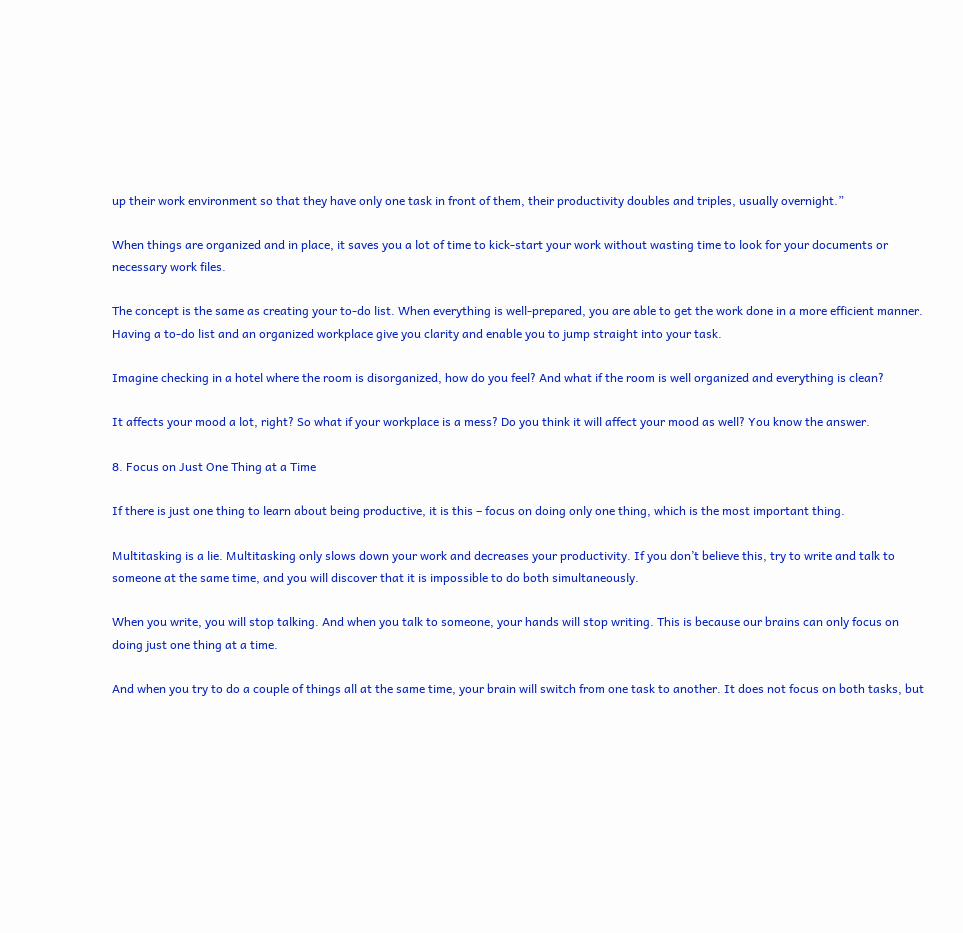up their work environment so that they have only one task in front of them, their productivity doubles and triples, usually overnight.”

When things are organized and in place, it saves you a lot of time to kick-start your work without wasting time to look for your documents or necessary work files.

The concept is the same as creating your to-do list. When everything is well-prepared, you are able to get the work done in a more efficient manner. Having a to-do list and an organized workplace give you clarity and enable you to jump straight into your task.

Imagine checking in a hotel where the room is disorganized, how do you feel? And what if the room is well organized and everything is clean?

It affects your mood a lot, right? So what if your workplace is a mess? Do you think it will affect your mood as well? You know the answer.

8. Focus on Just One Thing at a Time

If there is just one thing to learn about being productive, it is this – focus on doing only one thing, which is the most important thing.

Multitasking is a lie. Multitasking only slows down your work and decreases your productivity. If you don’t believe this, try to write and talk to someone at the same time, and you will discover that it is impossible to do both simultaneously.

When you write, you will stop talking. And when you talk to someone, your hands will stop writing. This is because our brains can only focus on doing just one thing at a time.

And when you try to do a couple of things all at the same time, your brain will switch from one task to another. It does not focus on both tasks, but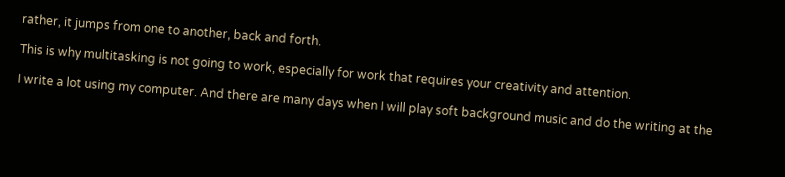rather, it jumps from one to another, back and forth.

This is why multitasking is not going to work, especially for work that requires your creativity and attention.

I write a lot using my computer. And there are many days when I will play soft background music and do the writing at the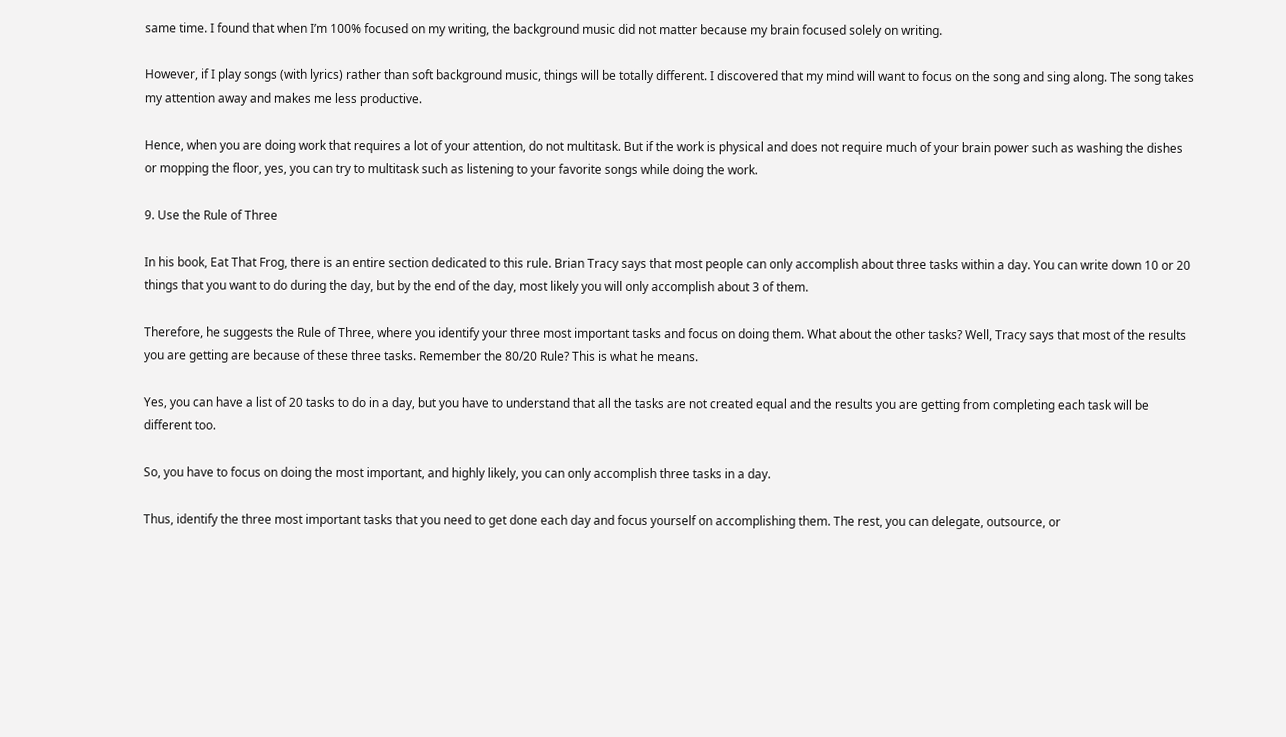same time. I found that when I’m 100% focused on my writing, the background music did not matter because my brain focused solely on writing.

However, if I play songs (with lyrics) rather than soft background music, things will be totally different. I discovered that my mind will want to focus on the song and sing along. The song takes my attention away and makes me less productive.

Hence, when you are doing work that requires a lot of your attention, do not multitask. But if the work is physical and does not require much of your brain power such as washing the dishes or mopping the floor, yes, you can try to multitask such as listening to your favorite songs while doing the work.

9. Use the Rule of Three

In his book, Eat That Frog, there is an entire section dedicated to this rule. Brian Tracy says that most people can only accomplish about three tasks within a day. You can write down 10 or 20 things that you want to do during the day, but by the end of the day, most likely you will only accomplish about 3 of them.

Therefore, he suggests the Rule of Three, where you identify your three most important tasks and focus on doing them. What about the other tasks? Well, Tracy says that most of the results you are getting are because of these three tasks. Remember the 80/20 Rule? This is what he means.

Yes, you can have a list of 20 tasks to do in a day, but you have to understand that all the tasks are not created equal and the results you are getting from completing each task will be different too.

So, you have to focus on doing the most important, and highly likely, you can only accomplish three tasks in a day.

Thus, identify the three most important tasks that you need to get done each day and focus yourself on accomplishing them. The rest, you can delegate, outsource, or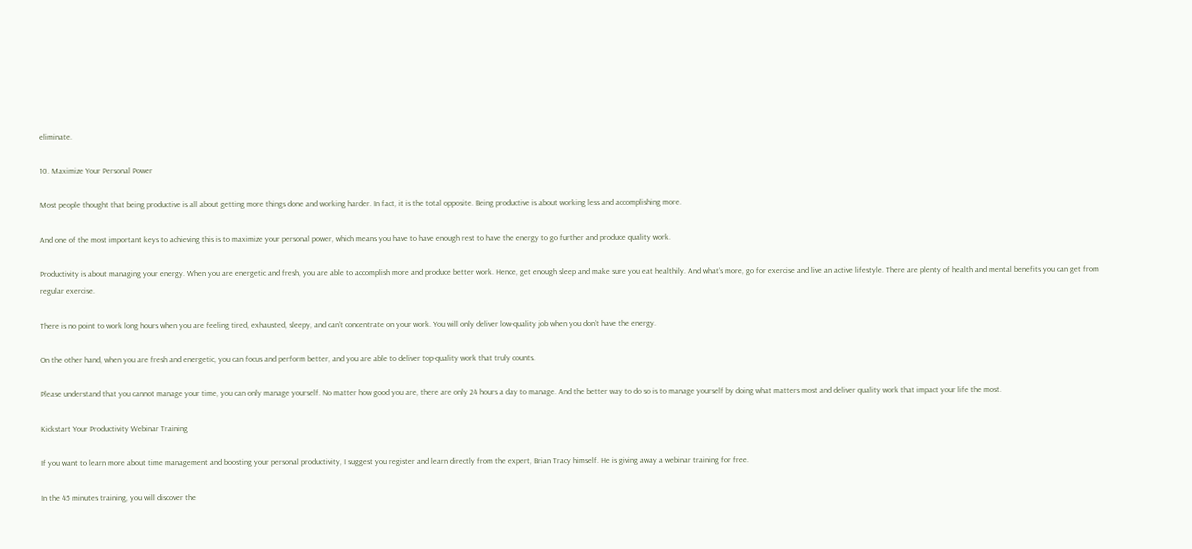eliminate.

10. Maximize Your Personal Power

Most people thought that being productive is all about getting more things done and working harder. In fact, it is the total opposite. Being productive is about working less and accomplishing more.

And one of the most important keys to achieving this is to maximize your personal power, which means you have to have enough rest to have the energy to go further and produce quality work.

Productivity is about managing your energy. When you are energetic and fresh, you are able to accomplish more and produce better work. Hence, get enough sleep and make sure you eat healthily. And what’s more, go for exercise and live an active lifestyle. There are plenty of health and mental benefits you can get from regular exercise.

There is no point to work long hours when you are feeling tired, exhausted, sleepy, and can’t concentrate on your work. You will only deliver low-quality job when you don’t have the energy.

On the other hand, when you are fresh and energetic, you can focus and perform better, and you are able to deliver top-quality work that truly counts.

Please understand that you cannot manage your time, you can only manage yourself. No matter how good you are, there are only 24 hours a day to manage. And the better way to do so is to manage yourself by doing what matters most and deliver quality work that impact your life the most.

Kickstart Your Productivity Webinar Training

If you want to learn more about time management and boosting your personal productivity, I suggest you register and learn directly from the expert, Brian Tracy himself. He is giving away a webinar training for free.

In the 45 minutes training, you will discover the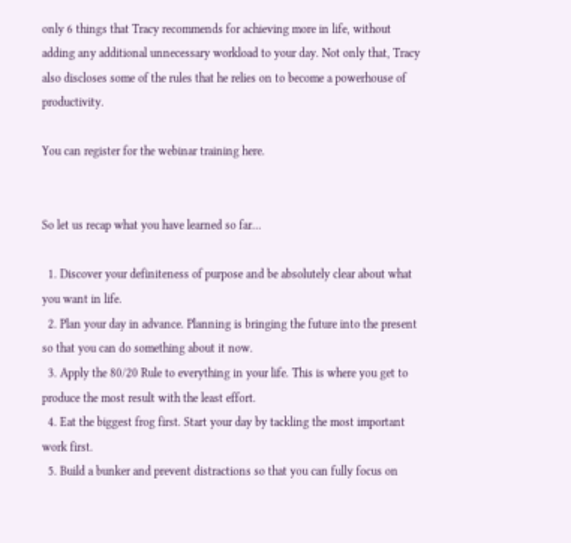only 6 things that Tracy recommends for achieving more in life, without adding any additional unnecessary workload to your day. Not only that, Tracy also discloses some of the rules that he relies on to become a powerhouse of productivity.

You can register for the webinar training here.


So let us recap what you have learned so far…

  1. Discover your definiteness of purpose and be absolutely clear about what you want in life.
  2. Plan your day in advance. Planning is bringing the future into the present so that you can do something about it now.
  3. Apply the 80/20 Rule to everything in your life. This is where you get to produce the most result with the least effort.
  4. Eat the biggest frog first. Start your day by tackling the most important work first.
  5. Build a bunker and prevent distractions so that you can fully focus on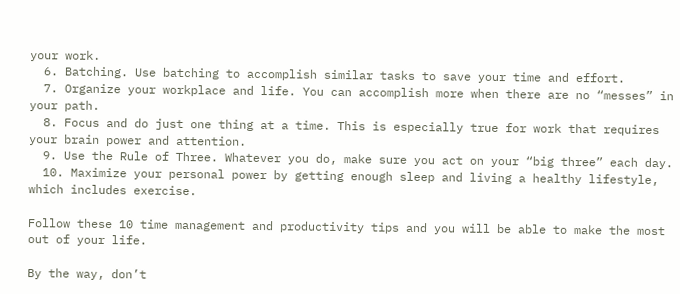your work.
  6. Batching. Use batching to accomplish similar tasks to save your time and effort.
  7. Organize your workplace and life. You can accomplish more when there are no “messes” in your path.
  8. Focus and do just one thing at a time. This is especially true for work that requires your brain power and attention.
  9. Use the Rule of Three. Whatever you do, make sure you act on your “big three” each day.
  10. Maximize your personal power by getting enough sleep and living a healthy lifestyle, which includes exercise.

Follow these 10 time management and productivity tips and you will be able to make the most out of your life.

By the way, don’t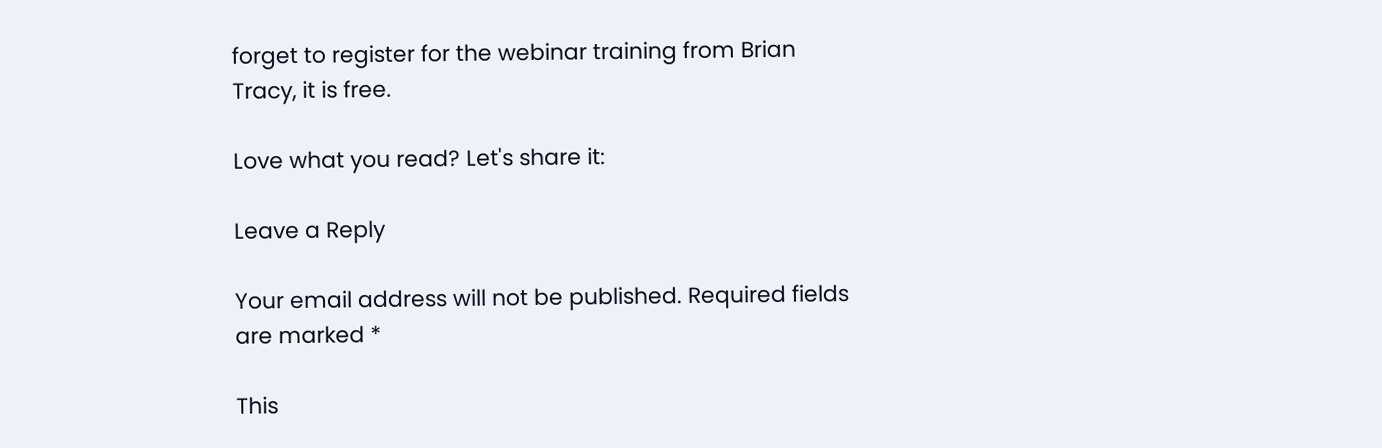forget to register for the webinar training from Brian Tracy, it is free.

Love what you read? Let's share it:

Leave a Reply

Your email address will not be published. Required fields are marked *

This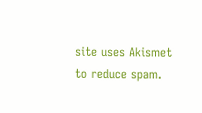site uses Akismet to reduce spam.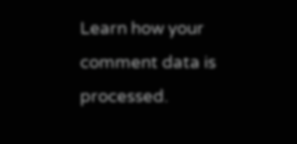Learn how your comment data is processed.